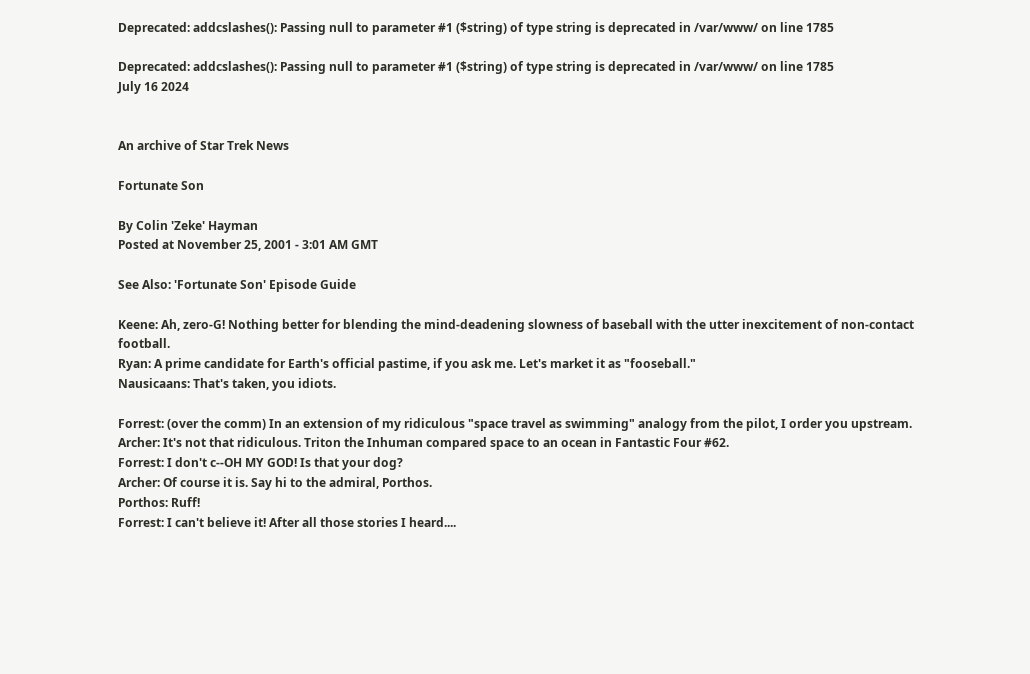Deprecated: addcslashes(): Passing null to parameter #1 ($string) of type string is deprecated in /var/www/ on line 1785

Deprecated: addcslashes(): Passing null to parameter #1 ($string) of type string is deprecated in /var/www/ on line 1785
July 16 2024


An archive of Star Trek News

Fortunate Son

By Colin 'Zeke' Hayman
Posted at November 25, 2001 - 3:01 AM GMT

See Also: 'Fortunate Son' Episode Guide

Keene: Ah, zero-G! Nothing better for blending the mind-deadening slowness of baseball with the utter inexcitement of non-contact football.
Ryan: A prime candidate for Earth's official pastime, if you ask me. Let's market it as "fooseball."
Nausicaans: That's taken, you idiots.

Forrest: (over the comm) In an extension of my ridiculous "space travel as swimming" analogy from the pilot, I order you upstream.
Archer: It's not that ridiculous. Triton the Inhuman compared space to an ocean in Fantastic Four #62.
Forrest: I don't c--OH MY GOD! Is that your dog?
Archer: Of course it is. Say hi to the admiral, Porthos.
Porthos: Ruff!
Forrest: I can't believe it! After all those stories I heard....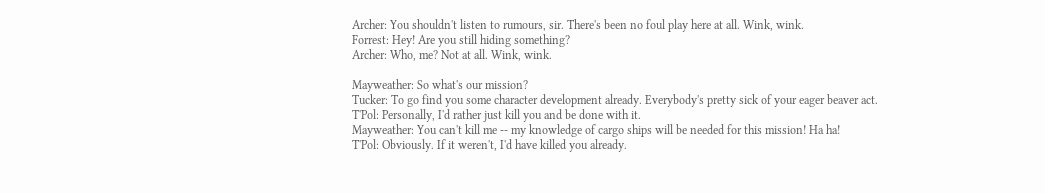Archer: You shouldn't listen to rumours, sir. There's been no foul play here at all. Wink, wink.
Forrest: Hey! Are you still hiding something?
Archer: Who, me? Not at all. Wink, wink.

Mayweather: So what's our mission?
Tucker: To go find you some character development already. Everybody's pretty sick of your eager beaver act.
T'Pol: Personally, I'd rather just kill you and be done with it.
Mayweather: You can't kill me -- my knowledge of cargo ships will be needed for this mission! Ha ha!
T'Pol: Obviously. If it weren't, I'd have killed you already.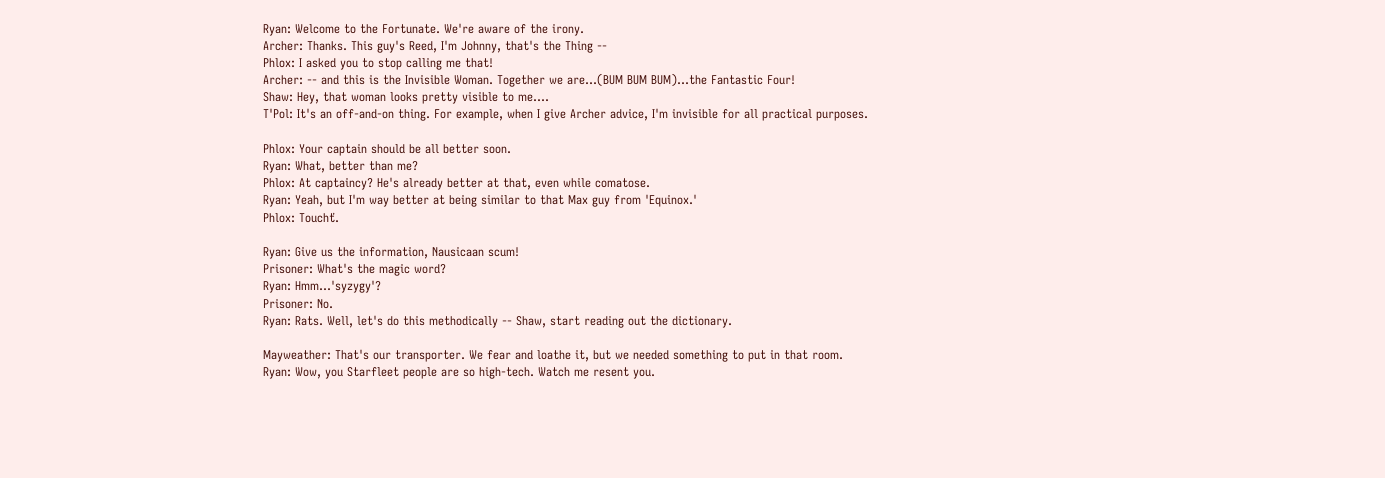Ryan: Welcome to the Fortunate. We're aware of the irony.
Archer: Thanks. This guy's Reed, I'm Johnny, that's the Thing --
Phlox: I asked you to stop calling me that!
Archer: -- and this is the Invisible Woman. Together we are...(BUM BUM BUM)...the Fantastic Four!
Shaw: Hey, that woman looks pretty visible to me....
T'Pol: It's an off-and-on thing. For example, when I give Archer advice, I'm invisible for all practical purposes.

Phlox: Your captain should be all better soon.
Ryan: What, better than me?
Phlox: At captaincy? He's already better at that, even while comatose.
Ryan: Yeah, but I'm way better at being similar to that Max guy from 'Equinox.'
Phlox: Touchť.

Ryan: Give us the information, Nausicaan scum!
Prisoner: What's the magic word?
Ryan: Hmm...'syzygy'?
Prisoner: No.
Ryan: Rats. Well, let's do this methodically -- Shaw, start reading out the dictionary.

Mayweather: That's our transporter. We fear and loathe it, but we needed something to put in that room.
Ryan: Wow, you Starfleet people are so high-tech. Watch me resent you.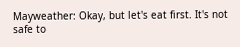Mayweather: Okay, but let's eat first. It's not safe to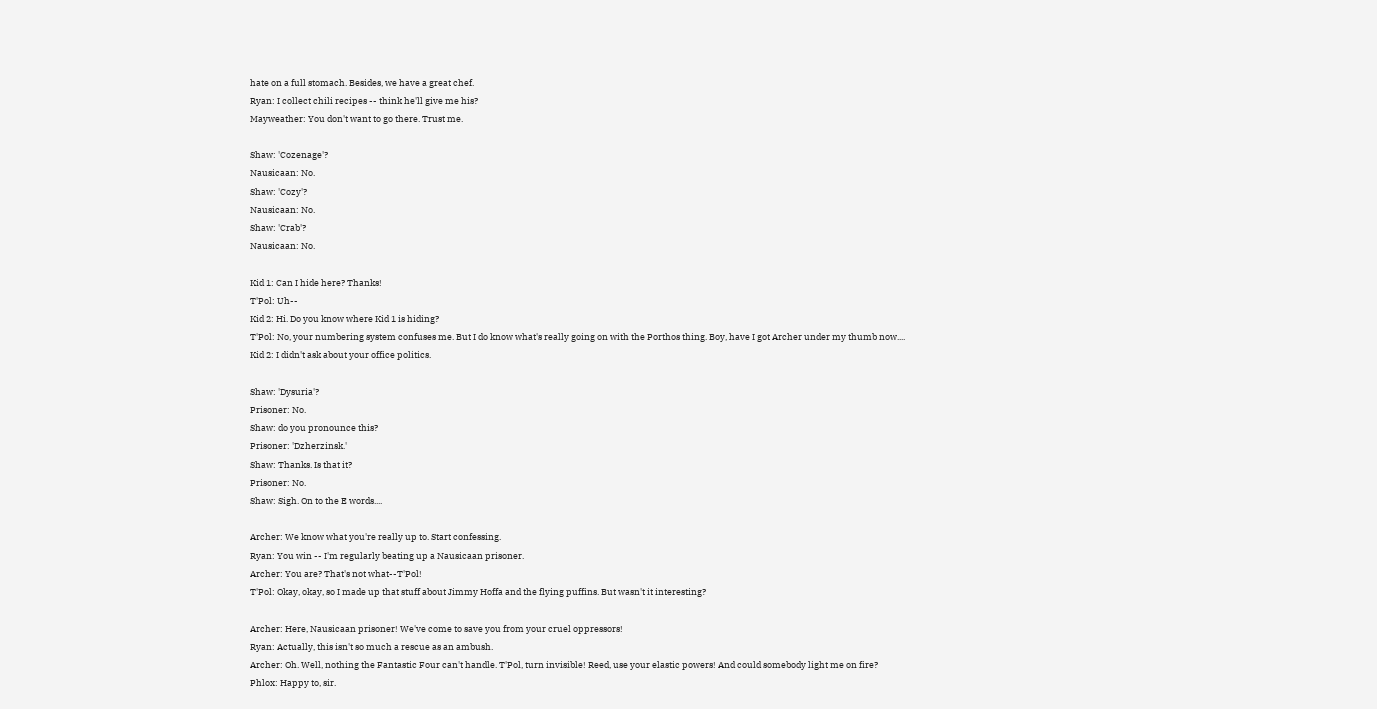hate on a full stomach. Besides, we have a great chef.
Ryan: I collect chili recipes -- think he'll give me his?
Mayweather: You don't want to go there. Trust me.

Shaw: 'Cozenage'?
Nausicaan: No.
Shaw: 'Cozy'?
Nausicaan: No.
Shaw: 'Crab'?
Nausicaan: No.

Kid 1: Can I hide here? Thanks!
T'Pol: Uh--
Kid 2: Hi. Do you know where Kid 1 is hiding?
T'Pol: No, your numbering system confuses me. But I do know what's really going on with the Porthos thing. Boy, have I got Archer under my thumb now....
Kid 2: I didn't ask about your office politics.

Shaw: 'Dysuria'?
Prisoner: No.
Shaw: do you pronounce this?
Prisoner: 'Dzherzinsk.'
Shaw: Thanks. Is that it?
Prisoner: No.
Shaw: Sigh. On to the E words....

Archer: We know what you're really up to. Start confessing.
Ryan: You win -- I'm regularly beating up a Nausicaan prisoner.
Archer: You are? That's not what--T'Pol!
T'Pol: Okay, okay, so I made up that stuff about Jimmy Hoffa and the flying puffins. But wasn't it interesting?

Archer: Here, Nausicaan prisoner! We've come to save you from your cruel oppressors!
Ryan: Actually, this isn't so much a rescue as an ambush.
Archer: Oh. Well, nothing the Fantastic Four can't handle. T'Pol, turn invisible! Reed, use your elastic powers! And could somebody light me on fire?
Phlox: Happy to, sir.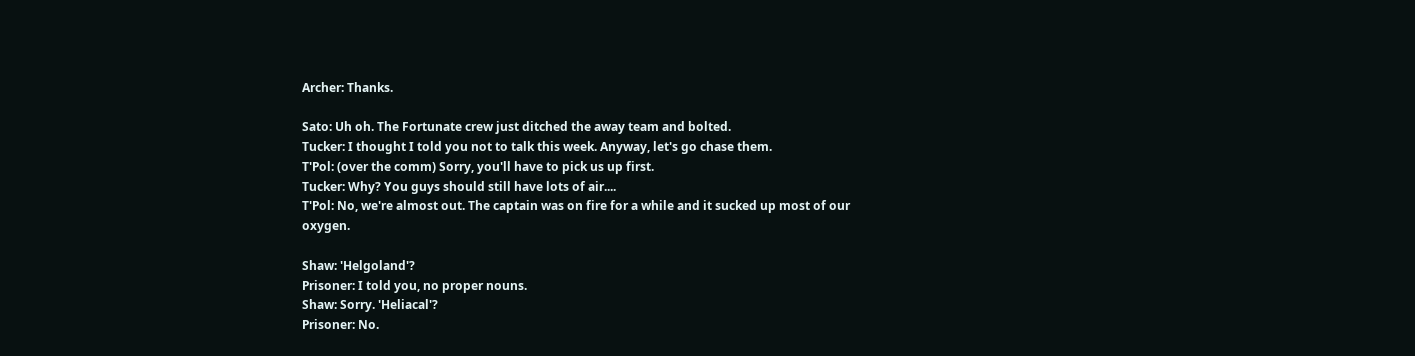Archer: Thanks.

Sato: Uh oh. The Fortunate crew just ditched the away team and bolted.
Tucker: I thought I told you not to talk this week. Anyway, let's go chase them.
T'Pol: (over the comm) Sorry, you'll have to pick us up first.
Tucker: Why? You guys should still have lots of air....
T'Pol: No, we're almost out. The captain was on fire for a while and it sucked up most of our oxygen.

Shaw: 'Helgoland'?
Prisoner: I told you, no proper nouns.
Shaw: Sorry. 'Heliacal'?
Prisoner: No.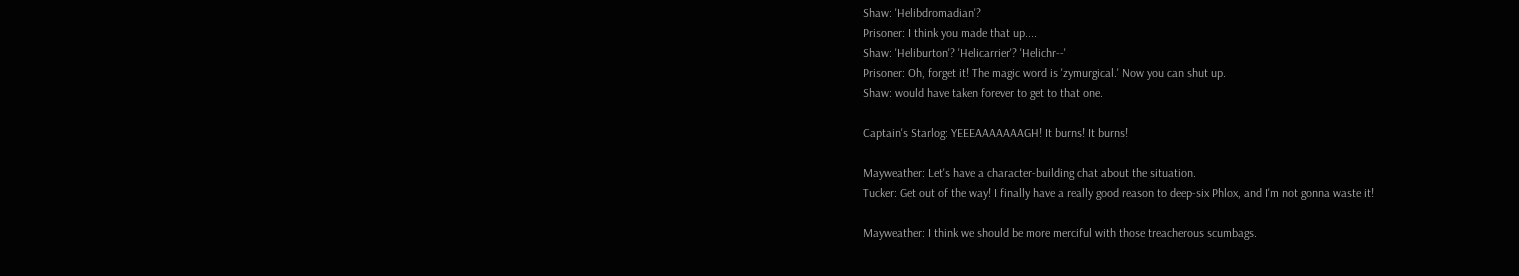Shaw: 'Helibdromadian'?
Prisoner: I think you made that up....
Shaw: 'Heliburton'? 'Helicarrier'? 'Helichr--'
Prisoner: Oh, forget it! The magic word is 'zymurgical.' Now you can shut up.
Shaw: would have taken forever to get to that one.

Captain's Starlog: YEEEAAAAAAAGH! It burns! It burns!

Mayweather: Let's have a character-building chat about the situation.
Tucker: Get out of the way! I finally have a really good reason to deep-six Phlox, and I'm not gonna waste it!

Mayweather: I think we should be more merciful with those treacherous scumbags.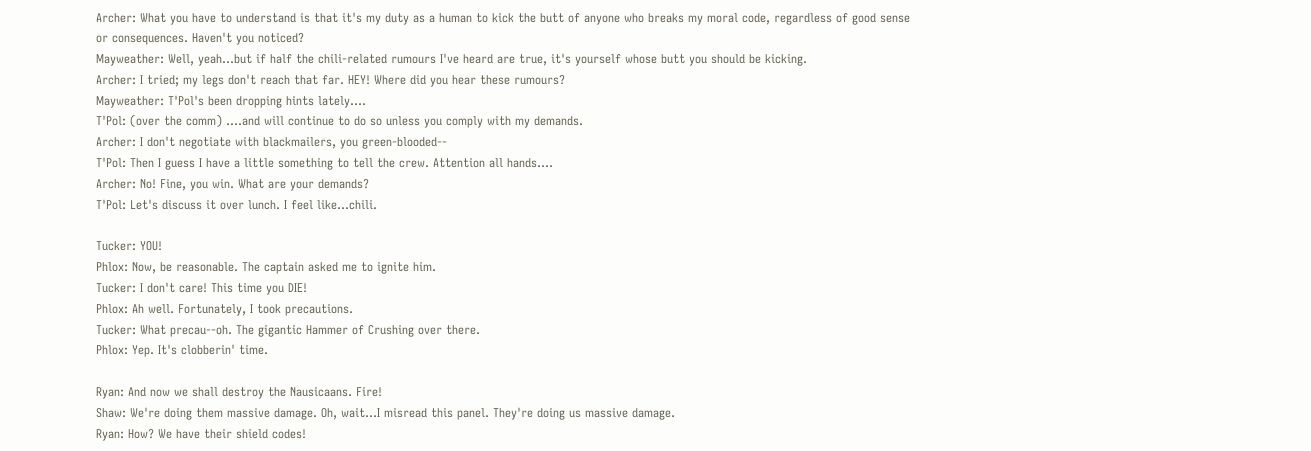Archer: What you have to understand is that it's my duty as a human to kick the butt of anyone who breaks my moral code, regardless of good sense or consequences. Haven't you noticed?
Mayweather: Well, yeah...but if half the chili-related rumours I've heard are true, it's yourself whose butt you should be kicking.
Archer: I tried; my legs don't reach that far. HEY! Where did you hear these rumours?
Mayweather: T'Pol's been dropping hints lately....
T'Pol: (over the comm) ....and will continue to do so unless you comply with my demands.
Archer: I don't negotiate with blackmailers, you green-blooded--
T'Pol: Then I guess I have a little something to tell the crew. Attention all hands....
Archer: No! Fine, you win. What are your demands?
T'Pol: Let's discuss it over lunch. I feel like...chili.

Tucker: YOU!
Phlox: Now, be reasonable. The captain asked me to ignite him.
Tucker: I don't care! This time you DIE!
Phlox: Ah well. Fortunately, I took precautions.
Tucker: What precau--oh. The gigantic Hammer of Crushing over there.
Phlox: Yep. It's clobberin' time.

Ryan: And now we shall destroy the Nausicaans. Fire!
Shaw: We're doing them massive damage. Oh, wait...I misread this panel. They're doing us massive damage.
Ryan: How? We have their shield codes!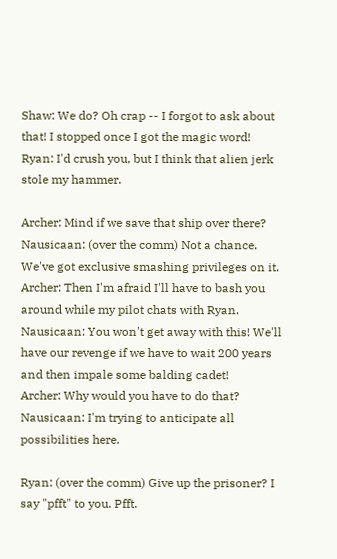Shaw: We do? Oh crap -- I forgot to ask about that! I stopped once I got the magic word!
Ryan: I'd crush you, but I think that alien jerk stole my hammer.

Archer: Mind if we save that ship over there?
Nausicaan: (over the comm) Not a chance. We've got exclusive smashing privileges on it.
Archer: Then I'm afraid I'll have to bash you around while my pilot chats with Ryan.
Nausicaan: You won't get away with this! We'll have our revenge if we have to wait 200 years and then impale some balding cadet!
Archer: Why would you have to do that?
Nausicaan: I'm trying to anticipate all possibilities here.

Ryan: (over the comm) Give up the prisoner? I say "pfft" to you. Pfft.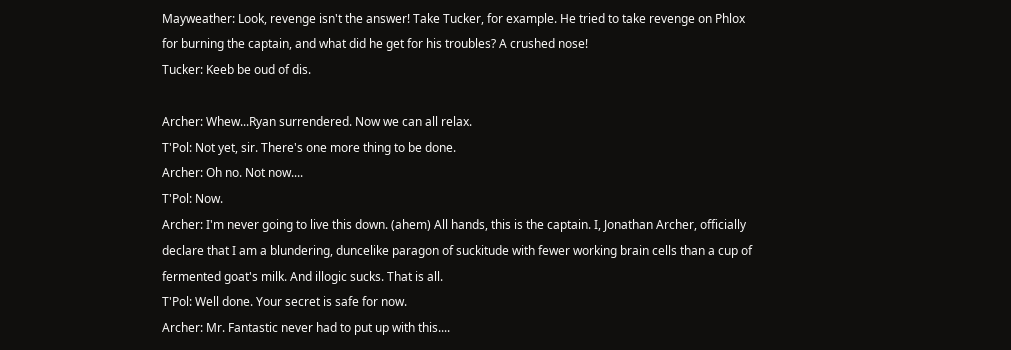Mayweather: Look, revenge isn't the answer! Take Tucker, for example. He tried to take revenge on Phlox for burning the captain, and what did he get for his troubles? A crushed nose!
Tucker: Keeb be oud of dis.

Archer: Whew...Ryan surrendered. Now we can all relax.
T'Pol: Not yet, sir. There's one more thing to be done.
Archer: Oh no. Not now....
T'Pol: Now.
Archer: I'm never going to live this down. (ahem) All hands, this is the captain. I, Jonathan Archer, officially declare that I am a blundering, duncelike paragon of suckitude with fewer working brain cells than a cup of fermented goat's milk. And illogic sucks. That is all.
T'Pol: Well done. Your secret is safe for now.
Archer: Mr. Fantastic never had to put up with this....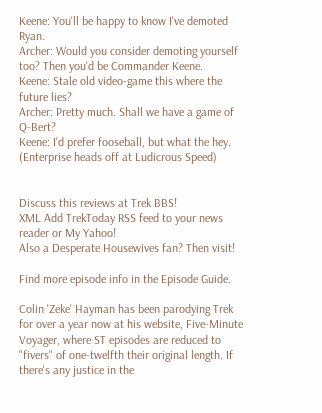Keene: You'll be happy to know I've demoted Ryan.
Archer: Would you consider demoting yourself too? Then you'd be Commander Keene.
Keene: Stale old video-game this where the future lies?
Archer: Pretty much. Shall we have a game of Q-Bert?
Keene: I'd prefer fooseball, but what the hey.
(Enterprise heads off at Ludicrous Speed)


Discuss this reviews at Trek BBS!
XML Add TrekToday RSS feed to your news reader or My Yahoo!
Also a Desperate Housewives fan? Then visit!

Find more episode info in the Episode Guide.

Colin 'Zeke' Hayman has been parodying Trek for over a year now at his website, Five-Minute Voyager, where ST episodes are reduced to "fivers" of one-twelfth their original length. If there's any justice in the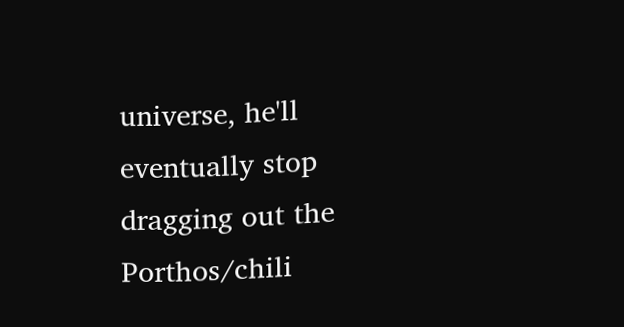universe, he'll eventually stop dragging out the Porthos/chili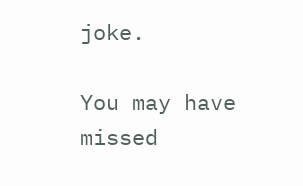joke.

You may have missed